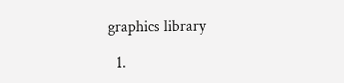graphics library

  1.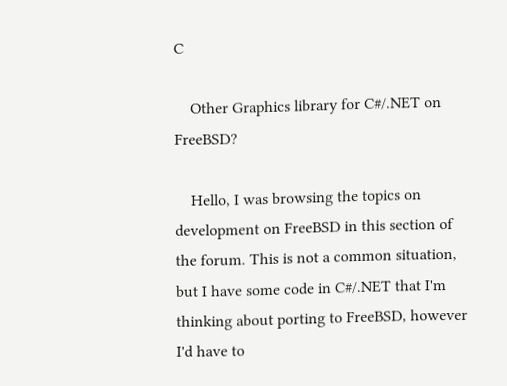C

    Other Graphics library for C#/.NET on FreeBSD?

    Hello, I was browsing the topics on development on FreeBSD in this section of the forum. This is not a common situation, but I have some code in C#/.NET that I'm thinking about porting to FreeBSD, however I'd have to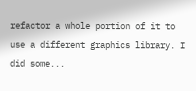refactor a whole portion of it to use a different graphics library. I did some...